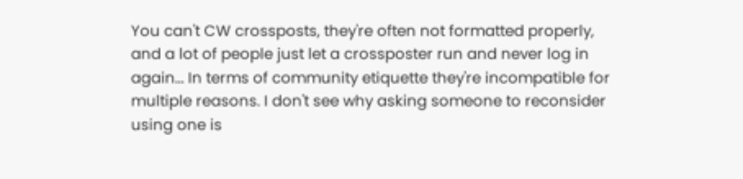You can't CW crossposts, they're often not formatted properly, and a lot of people just let a crossposter run and never log in again... In terms of community etiquette they're incompatible for multiple reasons. I don't see why asking someone to reconsider using one is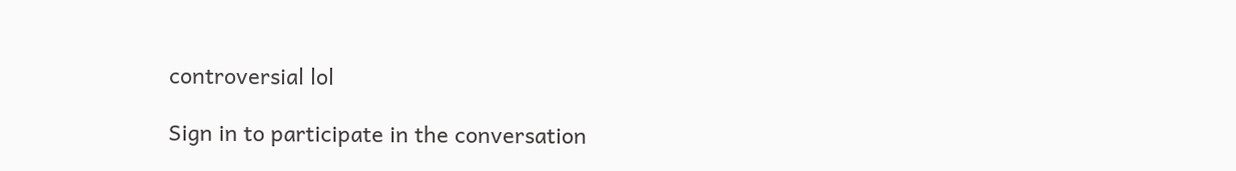controversial lol

Sign in to participate in the conversation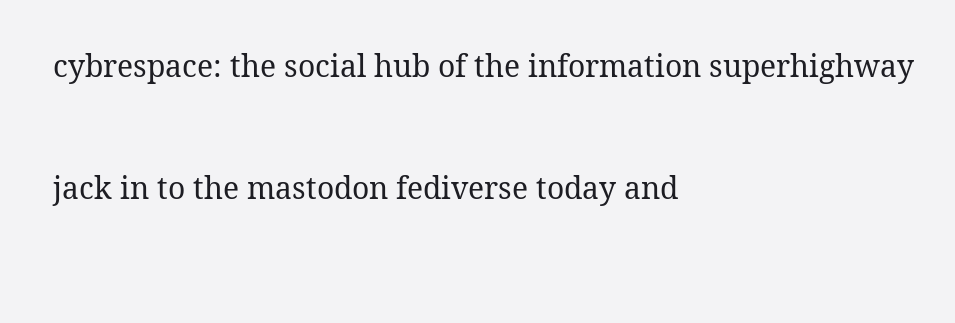cybrespace: the social hub of the information superhighway

jack in to the mastodon fediverse today and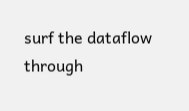surf the dataflow through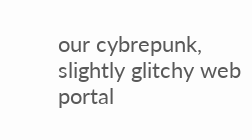our cybrepunk, slightly glitchy web portal